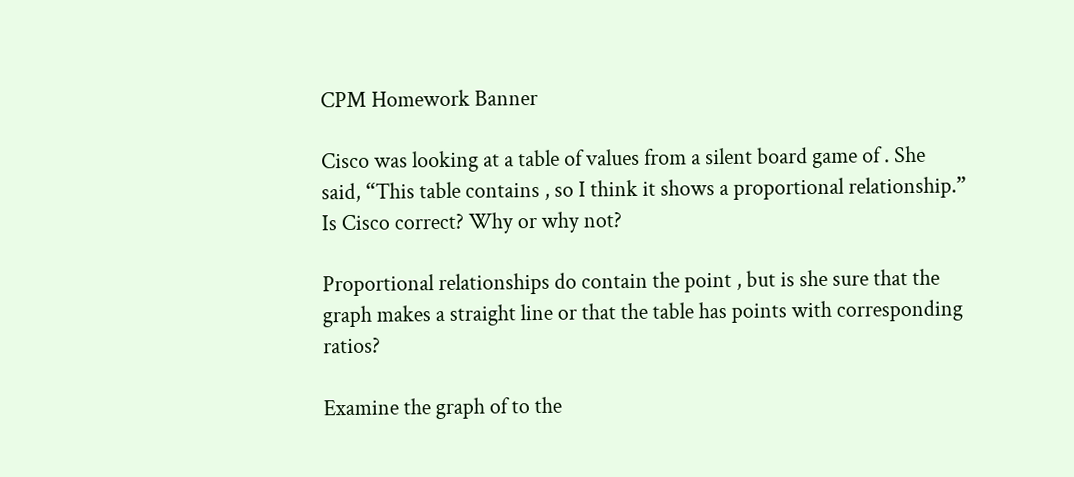CPM Homework Banner

Cisco was looking at a table of values from a silent board game of . She said, “This table contains , so I think it shows a proportional relationship.” Is Cisco correct? Why or why not?

Proportional relationships do contain the point , but is she sure that the graph makes a straight line or that the table has points with corresponding ratios?

Examine the graph of to the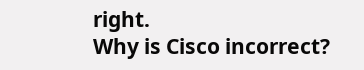right.
Why is Cisco incorrect?